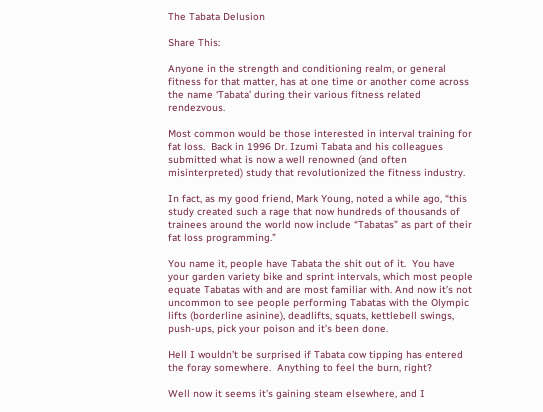The Tabata Delusion

Share This:

Anyone in the strength and conditioning realm, or general fitness for that matter, has at one time or another come across the name ‘Tabata’ during their various fitness related rendezvous.

Most common would be those interested in interval training for fat loss.  Back in 1996 Dr. Izumi Tabata and his colleagues submitted what is now a well renowned (and often misinterpreted) study that revolutionized the fitness industry.

In fact, as my good friend, Mark Young, noted a while ago, “this study created such a rage that now hundreds of thousands of trainees around the world now include “Tabatas” as part of their fat loss programming.”

You name it, people have Tabata the shit out of it.  You have your garden variety bike and sprint intervals, which most people equate Tabatas with and are most familiar with. And now it’s not uncommon to see people performing Tabatas with the Olympic lifts (borderline asinine), deadlifts, squats, kettlebell swings, push-ups, pick your poison and it’s been done.

Hell I wouldn’t be surprised if Tabata cow tipping has entered the foray somewhere.  Anything to feel the burn, right?

Well now it seems it’s gaining steam elsewhere, and I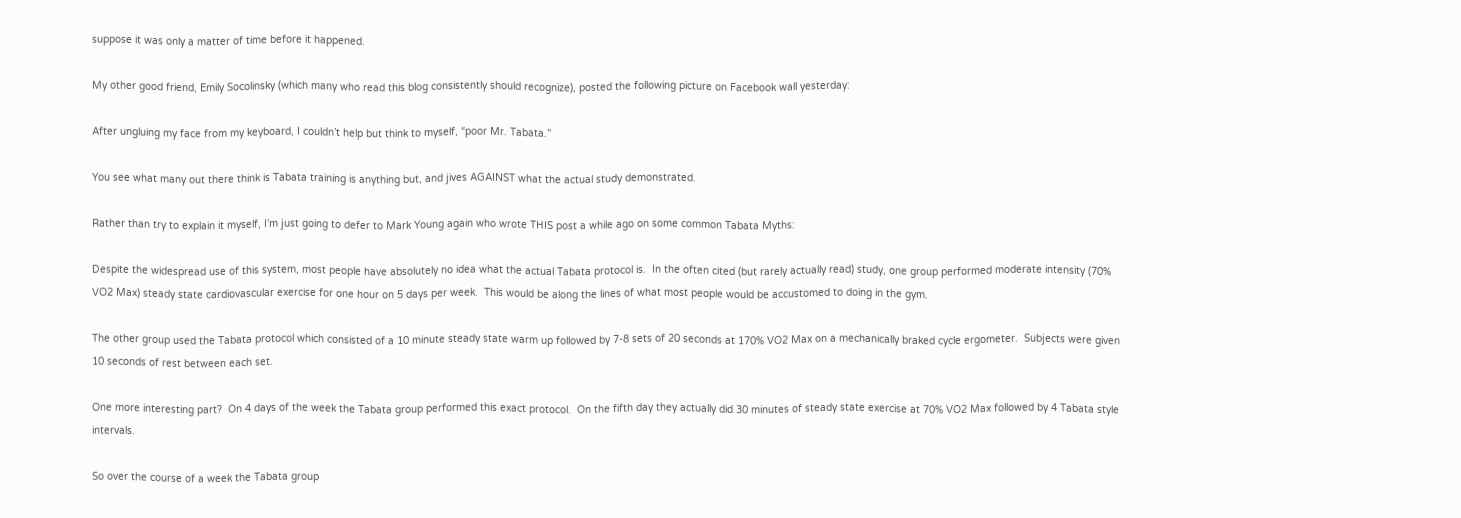suppose it was only a matter of time before it happened.

My other good friend, Emily Socolinsky (which many who read this blog consistently should recognize), posted the following picture on Facebook wall yesterday:

After ungluing my face from my keyboard, I couldn’t help but think to myself, “poor Mr. Tabata.”

You see what many out there think is Tabata training is anything but, and jives AGAINST what the actual study demonstrated.

Rather than try to explain it myself, I’m just going to defer to Mark Young again who wrote THIS post a while ago on some common Tabata Myths:

Despite the widespread use of this system, most people have absolutely no idea what the actual Tabata protocol is.  In the often cited (but rarely actually read) study, one group performed moderate intensity (70% VO2 Max) steady state cardiovascular exercise for one hour on 5 days per week.  This would be along the lines of what most people would be accustomed to doing in the gym.

The other group used the Tabata protocol which consisted of a 10 minute steady state warm up followed by 7-8 sets of 20 seconds at 170% VO2 Max on a mechanically braked cycle ergometer.  Subjects were given 10 seconds of rest between each set.

One more interesting part?  On 4 days of the week the Tabata group performed this exact protocol.  On the fifth day they actually did 30 minutes of steady state exercise at 70% VO2 Max followed by 4 Tabata style intervals.

So over the course of a week the Tabata group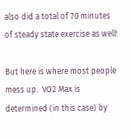also did a total of 70 minutes of steady state exercise as well!

But here is where most people mess up.  VO2 Max is determined (in this case) by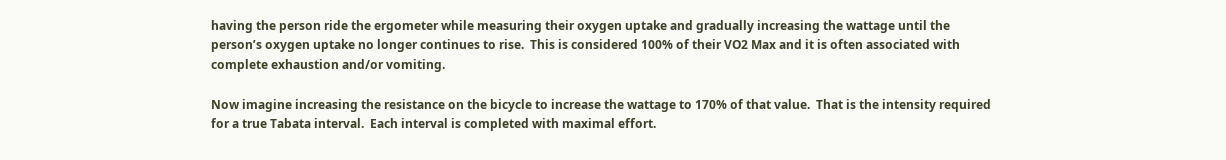having the person ride the ergometer while measuring their oxygen uptake and gradually increasing the wattage until the person’s oxygen uptake no longer continues to rise.  This is considered 100% of their VO2 Max and it is often associated with complete exhaustion and/or vomiting.

Now imagine increasing the resistance on the bicycle to increase the wattage to 170% of that value.  That is the intensity required for a true Tabata interval.  Each interval is completed with maximal effort.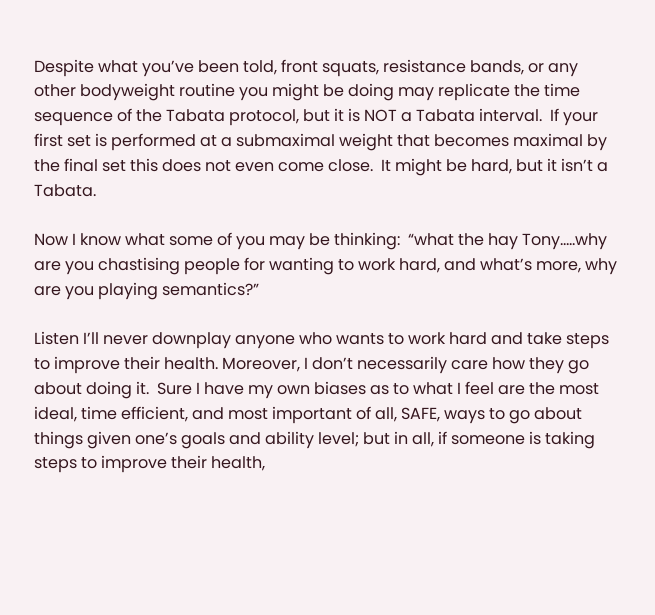Despite what you’ve been told, front squats, resistance bands, or any other bodyweight routine you might be doing may replicate the time sequence of the Tabata protocol, but it is NOT a Tabata interval.  If your first set is performed at a submaximal weight that becomes maximal by the final set this does not even come close.  It might be hard, but it isn’t a Tabata.

Now I know what some of you may be thinking:  “what the hay Tony…..why are you chastising people for wanting to work hard, and what’s more, why are you playing semantics?”

Listen I’ll never downplay anyone who wants to work hard and take steps to improve their health. Moreover, I don’t necessarily care how they go about doing it.  Sure I have my own biases as to what I feel are the most ideal, time efficient, and most important of all, SAFE, ways to go about things given one’s goals and ability level; but in all, if someone is taking steps to improve their health,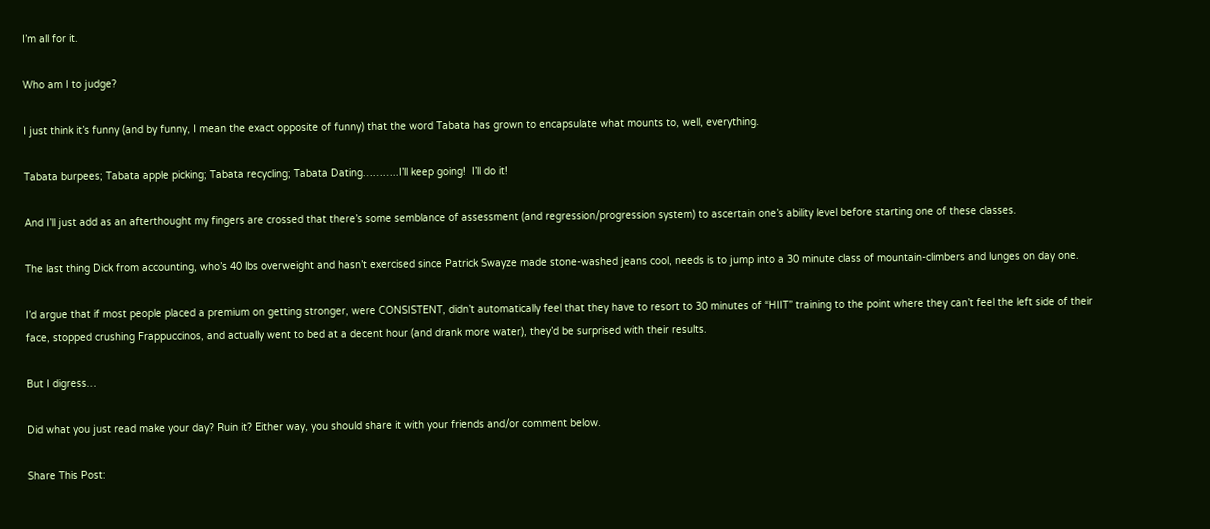I’m all for it.

Who am I to judge?

I just think it’s funny (and by funny, I mean the exact opposite of funny) that the word Tabata has grown to encapsulate what mounts to, well, everything.

Tabata burpees; Tabata apple picking; Tabata recycling; Tabata Dating………..I’ll keep going!  I’ll do it!

And I’ll just add as an afterthought my fingers are crossed that there’s some semblance of assessment (and regression/progression system) to ascertain one’s ability level before starting one of these classes.

The last thing Dick from accounting, who’s 40 lbs overweight and hasn’t exercised since Patrick Swayze made stone-washed jeans cool, needs is to jump into a 30 minute class of mountain-climbers and lunges on day one.

I’d argue that if most people placed a premium on getting stronger, were CONSISTENT, didn’t automatically feel that they have to resort to 30 minutes of “HIIT” training to the point where they can’t feel the left side of their face, stopped crushing Frappuccinos, and actually went to bed at a decent hour (and drank more water), they’d be surprised with their results.

But I digress…

Did what you just read make your day? Ruin it? Either way, you should share it with your friends and/or comment below.

Share This Post: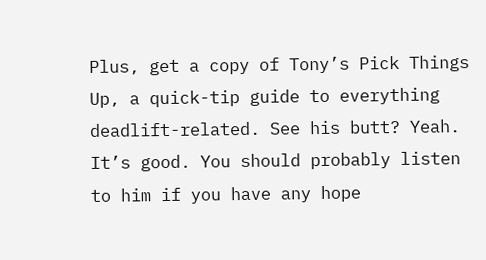Plus, get a copy of Tony’s Pick Things Up, a quick-tip guide to everything deadlift-related. See his butt? Yeah. It’s good. You should probably listen to him if you have any hope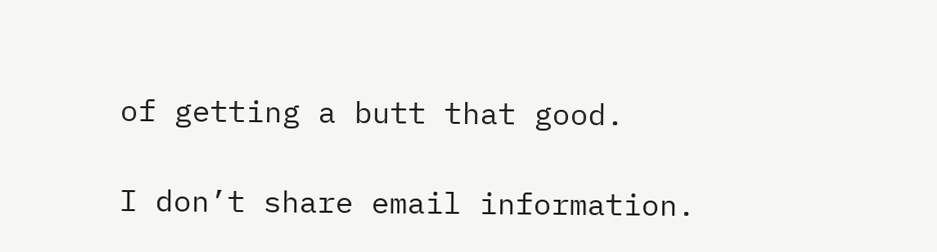of getting a butt that good.

I don’t share email information.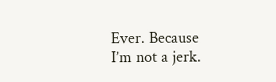Ever. Because I’m not a jerk.